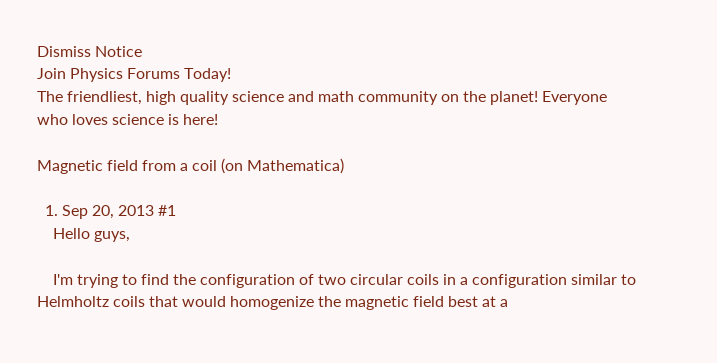Dismiss Notice
Join Physics Forums Today!
The friendliest, high quality science and math community on the planet! Everyone who loves science is here!

Magnetic field from a coil (on Mathematica)

  1. Sep 20, 2013 #1
    Hello guys,

    I'm trying to find the configuration of two circular coils in a configuration similar to Helmholtz coils that would homogenize the magnetic field best at a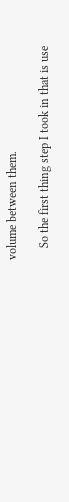volume between them.

    So the first thing step I took in that is use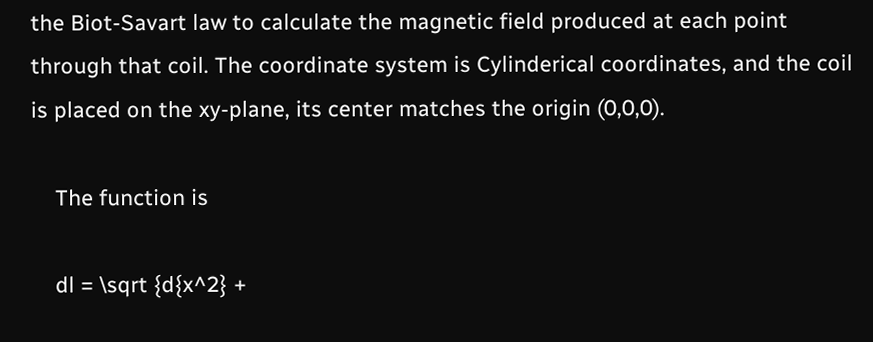the Biot-Savart law to calculate the magnetic field produced at each point through that coil. The coordinate system is Cylinderical coordinates, and the coil is placed on the xy-plane, its center matches the origin (0,0,0).

    The function is

    dl = \sqrt {d{x^2} +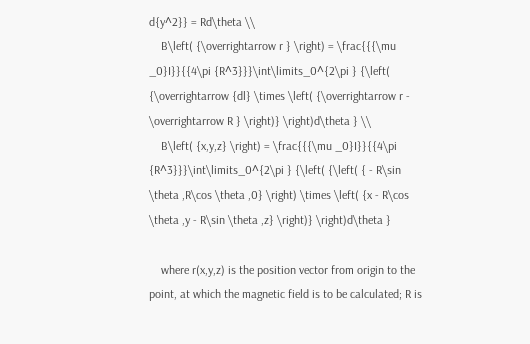d{y^2}} = Rd\theta \\
    B\left( {\overrightarrow r } \right) = \frac{{{\mu _0}I}}{{4\pi {R^3}}}\int\limits_0^{2\pi } {\left( {\overrightarrow {dl} \times \left( {\overrightarrow r - \overrightarrow R } \right)} \right)d\theta } \\
    B\left( {x,y,z} \right) = \frac{{{\mu _0}I}}{{4\pi {R^3}}}\int\limits_0^{2\pi } {\left( {\left( { - R\sin \theta ,R\cos \theta ,0} \right) \times \left( {x - R\cos \theta ,y - R\sin \theta ,z} \right)} \right)d\theta }

    where r(x,y,z) is the position vector from origin to the point, at which the magnetic field is to be calculated; R is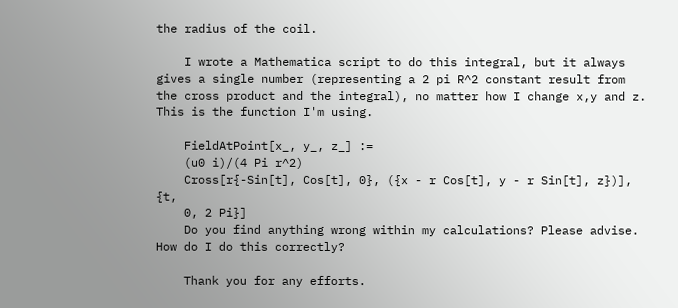the radius of the coil.

    I wrote a Mathematica script to do this integral, but it always gives a single number (representing a 2 pi R^2 constant result from the cross product and the integral), no matter how I change x,y and z. This is the function I'm using.

    FieldAtPoint[x_, y_, z_] :=
    (u0 i)/(4 Pi r^2)
    Cross[r{-Sin[t], Cos[t], 0}, ({x - r Cos[t], y - r Sin[t], z})], {t,
    0, 2 Pi}]
    Do you find anything wrong within my calculations? Please advise. How do I do this correctly?

    Thank you for any efforts.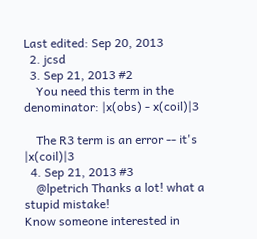Last edited: Sep 20, 2013
  2. jcsd
  3. Sep 21, 2013 #2
    You need this term in the denominator: |x(obs) - x(coil)|3

    The R3 term is an error -- it's |x(coil)|3
  4. Sep 21, 2013 #3
    @lpetrich Thanks a lot! what a stupid mistake!
Know someone interested in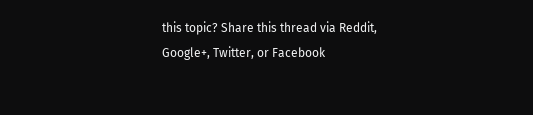this topic? Share this thread via Reddit, Google+, Twitter, or Facebook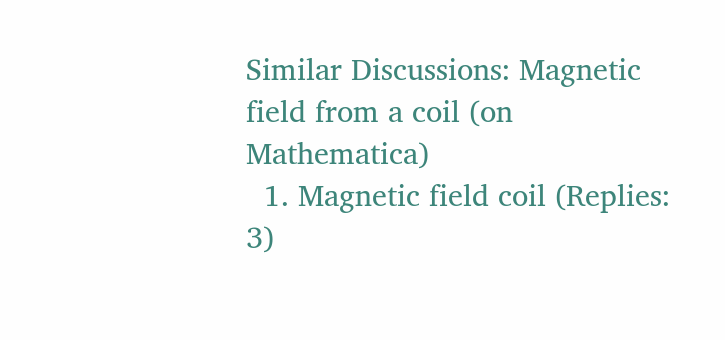Similar Discussions: Magnetic field from a coil (on Mathematica)
  1. Magnetic field coil (Replies: 3)